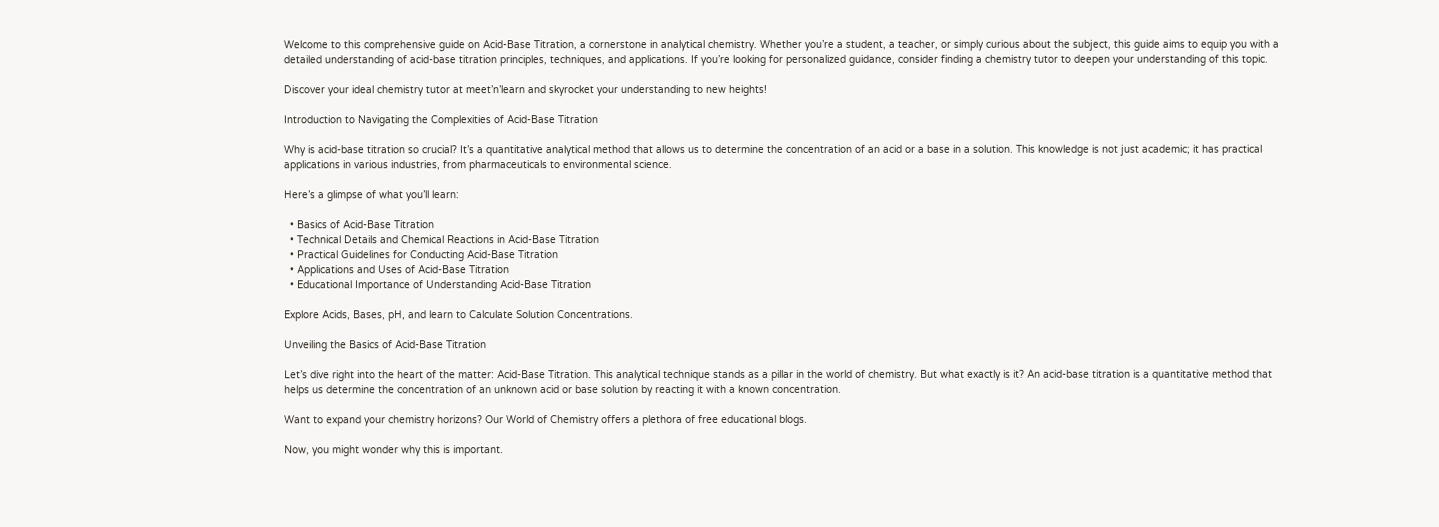Welcome to this comprehensive guide on Acid-Base Titration, a cornerstone in analytical chemistry. Whether you’re a student, a teacher, or simply curious about the subject, this guide aims to equip you with a detailed understanding of acid-base titration principles, techniques, and applications. If you’re looking for personalized guidance, consider finding a chemistry tutor to deepen your understanding of this topic.

Discover your ideal chemistry tutor at meet’n’learn and skyrocket your understanding to new heights!

Introduction to Navigating the Complexities of Acid-Base Titration

Why is acid-base titration so crucial? It’s a quantitative analytical method that allows us to determine the concentration of an acid or a base in a solution. This knowledge is not just academic; it has practical applications in various industries, from pharmaceuticals to environmental science.

Here’s a glimpse of what you’ll learn:

  • Basics of Acid-Base Titration
  • Technical Details and Chemical Reactions in Acid-Base Titration
  • Practical Guidelines for Conducting Acid-Base Titration
  • Applications and Uses of Acid-Base Titration
  • Educational Importance of Understanding Acid-Base Titration

Explore Acids, Bases, pH, and learn to Calculate Solution Concentrations.

Unveiling the Basics of Acid-Base Titration

Let’s dive right into the heart of the matter: Acid-Base Titration. This analytical technique stands as a pillar in the world of chemistry. But what exactly is it? An acid-base titration is a quantitative method that helps us determine the concentration of an unknown acid or base solution by reacting it with a known concentration.

Want to expand your chemistry horizons? Our World of Chemistry offers a plethora of free educational blogs.

Now, you might wonder why this is important.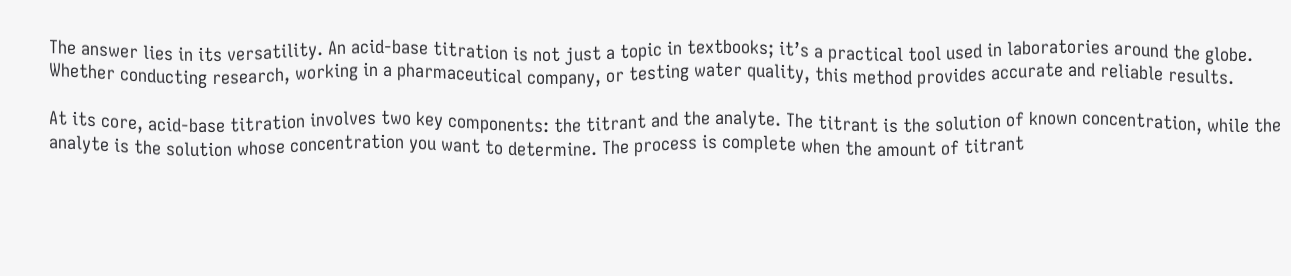The answer lies in its versatility. An acid-base titration is not just a topic in textbooks; it’s a practical tool used in laboratories around the globe. Whether conducting research, working in a pharmaceutical company, or testing water quality, this method provides accurate and reliable results.

At its core, acid-base titration involves two key components: the titrant and the analyte. The titrant is the solution of known concentration, while the analyte is the solution whose concentration you want to determine. The process is complete when the amount of titrant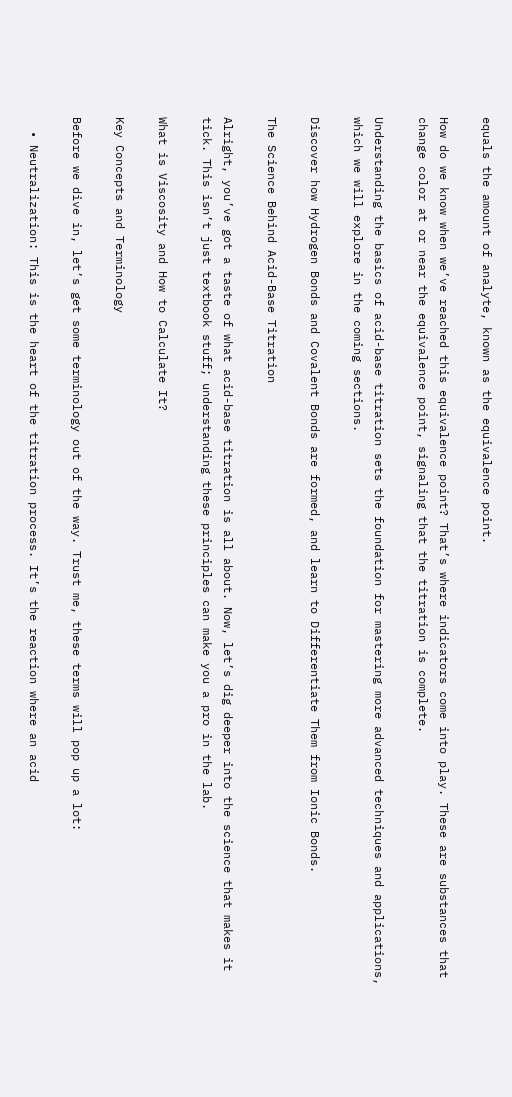equals the amount of analyte, known as the equivalence point.

How do we know when we’ve reached this equivalence point? That’s where indicators come into play. These are substances that change color at or near the equivalence point, signaling that the titration is complete.

Understanding the basics of acid-base titration sets the foundation for mastering more advanced techniques and applications, which we will explore in the coming sections.

Discover how Hydrogen Bonds and Covalent Bonds are formed, and learn to Differentiate Them from Ionic Bonds.

The Science Behind Acid-Base Titration

Alright, you’ve got a taste of what acid-base titration is all about. Now, let’s dig deeper into the science that makes it tick. This isn’t just textbook stuff; understanding these principles can make you a pro in the lab.

What is Viscosity and How to Calculate It?

Key Concepts and Terminology

Before we dive in, let’s get some terminology out of the way. Trust me, these terms will pop up a lot:

  • Neutralization: This is the heart of the titration process. It’s the reaction where an acid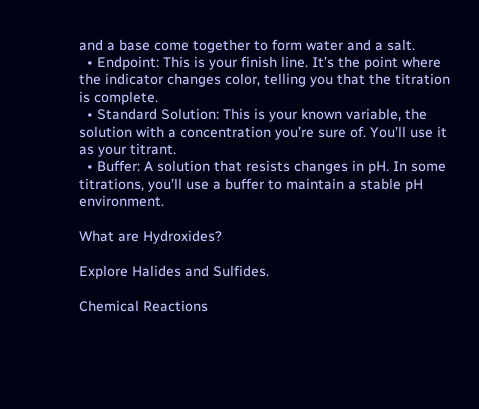and a base come together to form water and a salt.
  • Endpoint: This is your finish line. It’s the point where the indicator changes color, telling you that the titration is complete.
  • Standard Solution: This is your known variable, the solution with a concentration you’re sure of. You’ll use it as your titrant.
  • Buffer: A solution that resists changes in pH. In some titrations, you’ll use a buffer to maintain a stable pH environment.

What are Hydroxides?

Explore Halides and Sulfides.

Chemical Reactions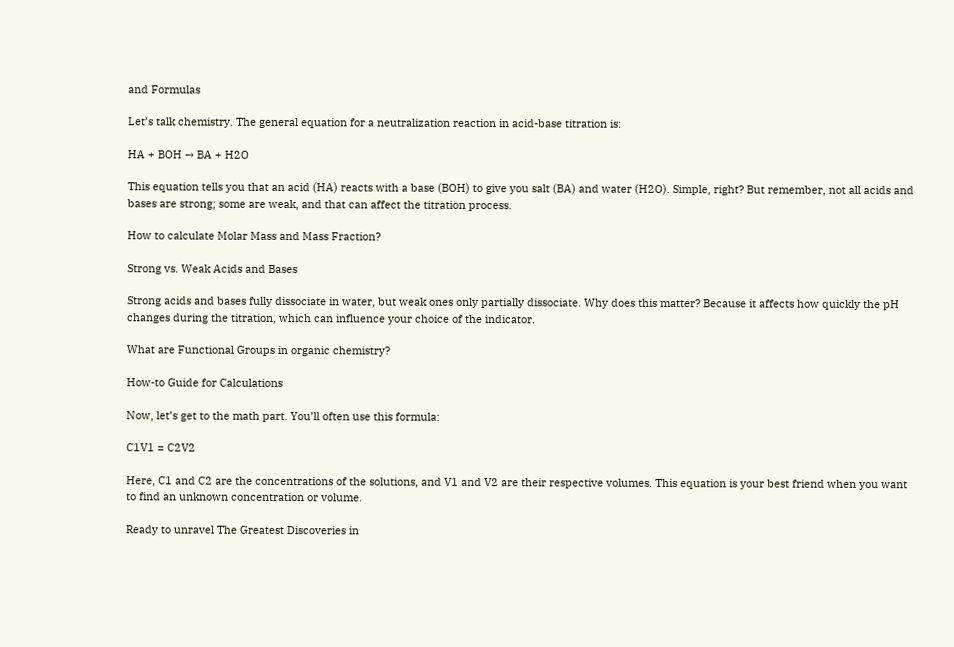and Formulas

Let’s talk chemistry. The general equation for a neutralization reaction in acid-base titration is:

HA + BOH → BA + H2O

This equation tells you that an acid (HA) reacts with a base (BOH) to give you salt (BA) and water (H2O). Simple, right? But remember, not all acids and bases are strong; some are weak, and that can affect the titration process.

How to calculate Molar Mass and Mass Fraction?

Strong vs. Weak Acids and Bases

Strong acids and bases fully dissociate in water, but weak ones only partially dissociate. Why does this matter? Because it affects how quickly the pH changes during the titration, which can influence your choice of the indicator.

What are Functional Groups in organic chemistry?

How-to Guide for Calculations

Now, let’s get to the math part. You’ll often use this formula:

C1V1 = C2V2

Here, C1 and C2 are the concentrations of the solutions, and V1 and V2 are their respective volumes. This equation is your best friend when you want to find an unknown concentration or volume.

Ready to unravel The Greatest Discoveries in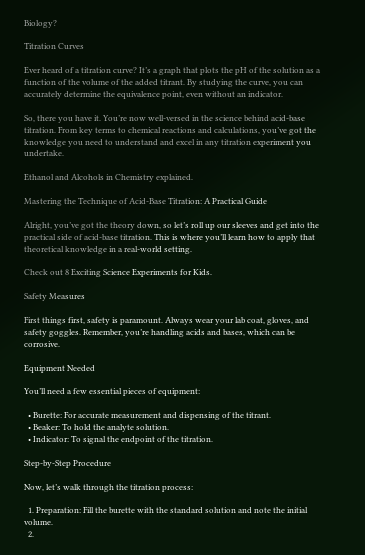Biology?

Titration Curves

Ever heard of a titration curve? It’s a graph that plots the pH of the solution as a function of the volume of the added titrant. By studying the curve, you can accurately determine the equivalence point, even without an indicator.

So, there you have it. You’re now well-versed in the science behind acid-base titration. From key terms to chemical reactions and calculations, you’ve got the knowledge you need to understand and excel in any titration experiment you undertake.

Ethanol and Alcohols in Chemistry explained.

Mastering the Technique of Acid-Base Titration: A Practical Guide

Alright, you’ve got the theory down, so let’s roll up our sleeves and get into the practical side of acid-base titration. This is where you’ll learn how to apply that theoretical knowledge in a real-world setting.

Check out 8 Exciting Science Experiments for Kids.

Safety Measures

First things first, safety is paramount. Always wear your lab coat, gloves, and safety goggles. Remember, you’re handling acids and bases, which can be corrosive.

Equipment Needed

You’ll need a few essential pieces of equipment:

  • Burette: For accurate measurement and dispensing of the titrant.
  • Beaker: To hold the analyte solution.
  • Indicator: To signal the endpoint of the titration.

Step-by-Step Procedure

Now, let’s walk through the titration process:

  1. Preparation: Fill the burette with the standard solution and note the initial volume.
  2.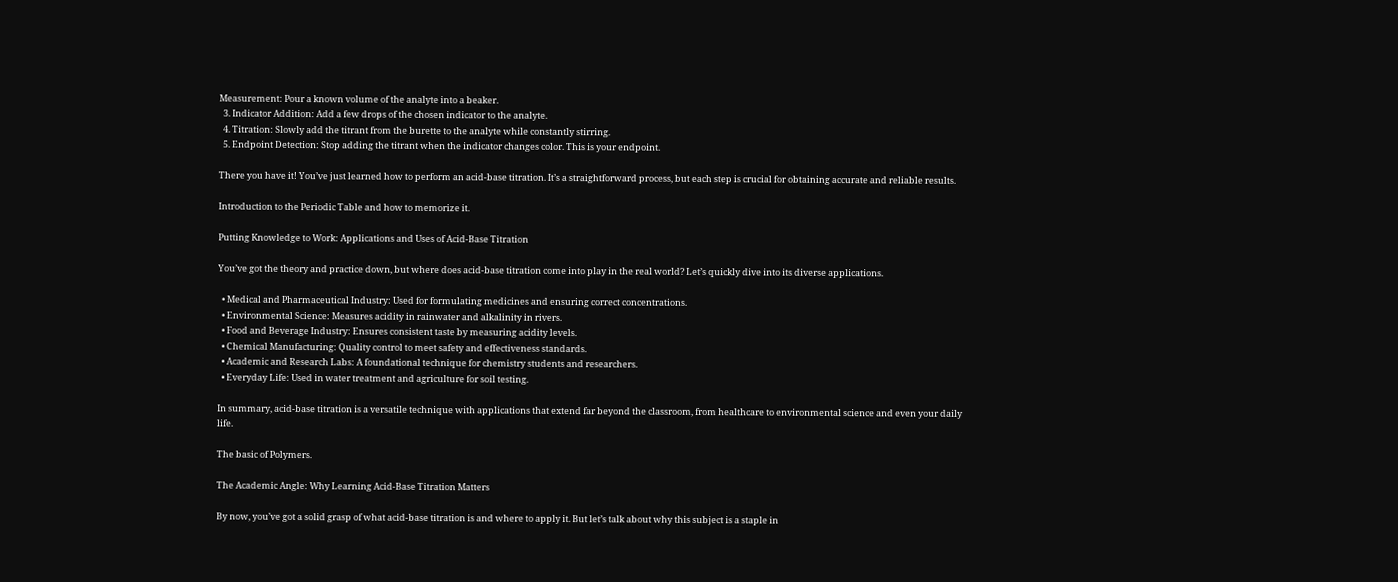Measurement: Pour a known volume of the analyte into a beaker.
  3. Indicator Addition: Add a few drops of the chosen indicator to the analyte.
  4. Titration: Slowly add the titrant from the burette to the analyte while constantly stirring.
  5. Endpoint Detection: Stop adding the titrant when the indicator changes color. This is your endpoint.

There you have it! You’ve just learned how to perform an acid-base titration. It’s a straightforward process, but each step is crucial for obtaining accurate and reliable results.

Introduction to the Periodic Table and how to memorize it.

Putting Knowledge to Work: Applications and Uses of Acid-Base Titration

You’ve got the theory and practice down, but where does acid-base titration come into play in the real world? Let’s quickly dive into its diverse applications.

  • Medical and Pharmaceutical Industry: Used for formulating medicines and ensuring correct concentrations.
  • Environmental Science: Measures acidity in rainwater and alkalinity in rivers.
  • Food and Beverage Industry: Ensures consistent taste by measuring acidity levels.
  • Chemical Manufacturing: Quality control to meet safety and effectiveness standards.
  • Academic and Research Labs: A foundational technique for chemistry students and researchers.
  • Everyday Life: Used in water treatment and agriculture for soil testing.

In summary, acid-base titration is a versatile technique with applications that extend far beyond the classroom, from healthcare to environmental science and even your daily life.

The basic of Polymers.

The Academic Angle: Why Learning Acid-Base Titration Matters

By now, you’ve got a solid grasp of what acid-base titration is and where to apply it. But let’s talk about why this subject is a staple in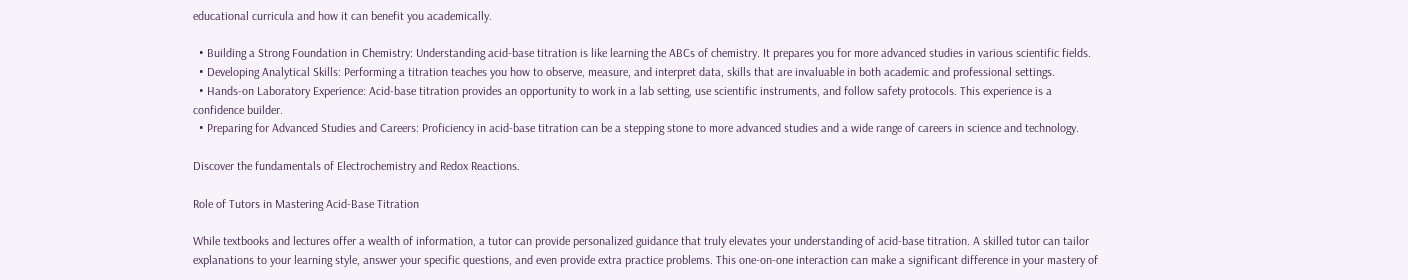educational curricula and how it can benefit you academically.

  • Building a Strong Foundation in Chemistry: Understanding acid-base titration is like learning the ABCs of chemistry. It prepares you for more advanced studies in various scientific fields.
  • Developing Analytical Skills: Performing a titration teaches you how to observe, measure, and interpret data, skills that are invaluable in both academic and professional settings.
  • Hands-on Laboratory Experience: Acid-base titration provides an opportunity to work in a lab setting, use scientific instruments, and follow safety protocols. This experience is a confidence builder.
  • Preparing for Advanced Studies and Careers: Proficiency in acid-base titration can be a stepping stone to more advanced studies and a wide range of careers in science and technology.

Discover the fundamentals of Electrochemistry and Redox Reactions.

Role of Tutors in Mastering Acid-Base Titration

While textbooks and lectures offer a wealth of information, a tutor can provide personalized guidance that truly elevates your understanding of acid-base titration. A skilled tutor can tailor explanations to your learning style, answer your specific questions, and even provide extra practice problems. This one-on-one interaction can make a significant difference in your mastery of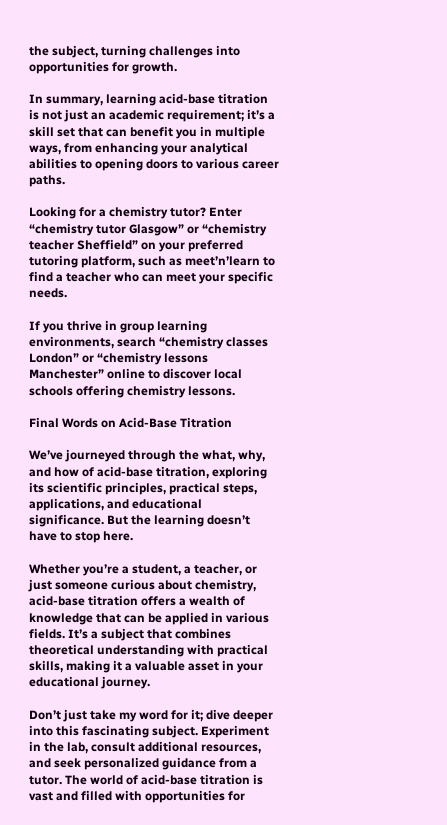the subject, turning challenges into opportunities for growth.

In summary, learning acid-base titration is not just an academic requirement; it’s a skill set that can benefit you in multiple ways, from enhancing your analytical abilities to opening doors to various career paths.

Looking for a chemistry tutor? Enter “chemistry tutor Glasgow” or “chemistry teacher Sheffield” on your preferred tutoring platform, such as meet’n’learn to find a teacher who can meet your specific needs.

If you thrive in group learning environments, search “chemistry classes London” or “chemistry lessons Manchester” online to discover local schools offering chemistry lessons.

Final Words on Acid-Base Titration

We’ve journeyed through the what, why, and how of acid-base titration, exploring its scientific principles, practical steps, applications, and educational significance. But the learning doesn’t have to stop here.

Whether you’re a student, a teacher, or just someone curious about chemistry, acid-base titration offers a wealth of knowledge that can be applied in various fields. It’s a subject that combines theoretical understanding with practical skills, making it a valuable asset in your educational journey.

Don’t just take my word for it; dive deeper into this fascinating subject. Experiment in the lab, consult additional resources, and seek personalized guidance from a tutor. The world of acid-base titration is vast and filled with opportunities for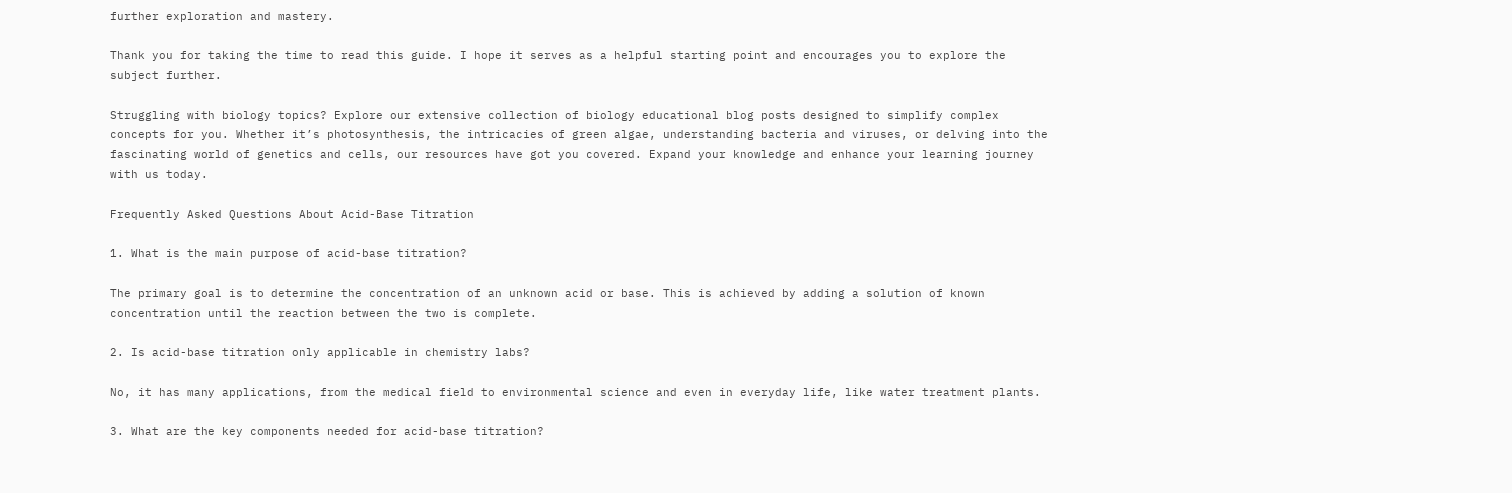further exploration and mastery.

Thank you for taking the time to read this guide. I hope it serves as a helpful starting point and encourages you to explore the subject further.

Struggling with biology topics? Explore our extensive collection of biology educational blog posts designed to simplify complex concepts for you. Whether it’s photosynthesis, the intricacies of green algae, understanding bacteria and viruses, or delving into the fascinating world of genetics and cells, our resources have got you covered. Expand your knowledge and enhance your learning journey with us today.

Frequently Asked Questions About Acid-Base Titration

1. What is the main purpose of acid-base titration?

The primary goal is to determine the concentration of an unknown acid or base. This is achieved by adding a solution of known concentration until the reaction between the two is complete.

2. Is acid-base titration only applicable in chemistry labs?

No, it has many applications, from the medical field to environmental science and even in everyday life, like water treatment plants.

3. What are the key components needed for acid-base titration?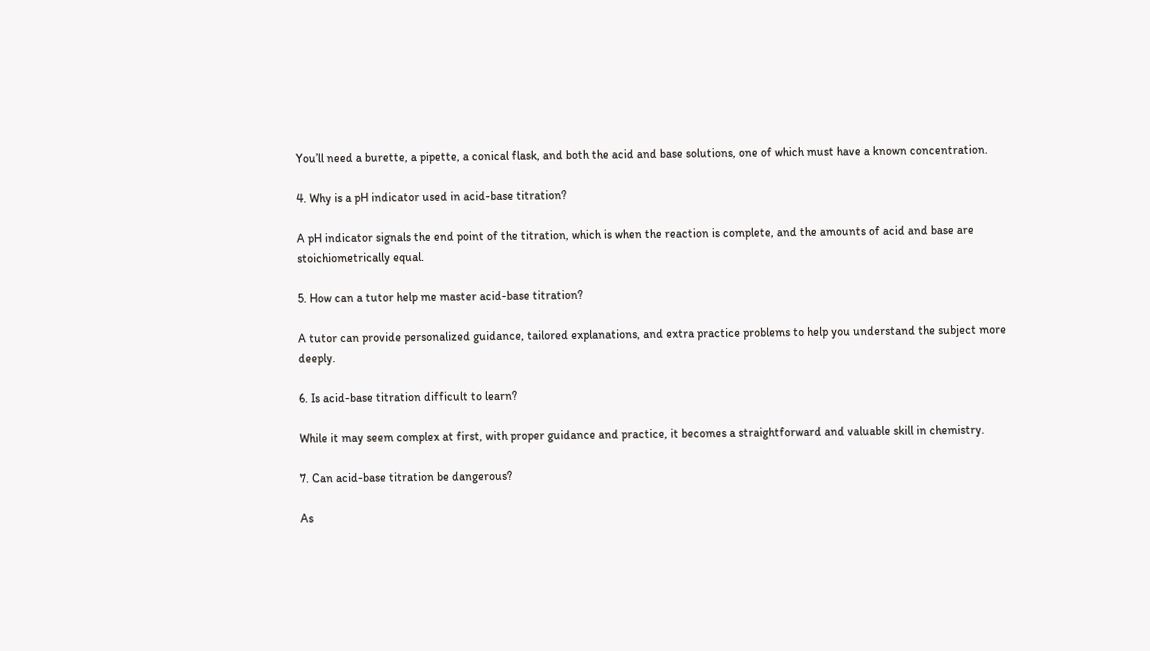You’ll need a burette, a pipette, a conical flask, and both the acid and base solutions, one of which must have a known concentration.

4. Why is a pH indicator used in acid-base titration?

A pH indicator signals the end point of the titration, which is when the reaction is complete, and the amounts of acid and base are stoichiometrically equal.

5. How can a tutor help me master acid-base titration?

A tutor can provide personalized guidance, tailored explanations, and extra practice problems to help you understand the subject more deeply.

6. Is acid-base titration difficult to learn?

While it may seem complex at first, with proper guidance and practice, it becomes a straightforward and valuable skill in chemistry.

7. Can acid-base titration be dangerous?

As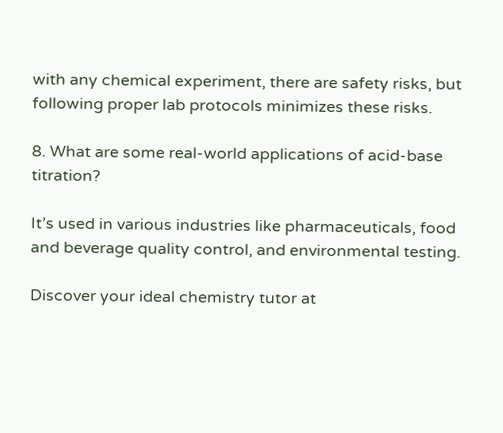with any chemical experiment, there are safety risks, but following proper lab protocols minimizes these risks.

8. What are some real-world applications of acid-base titration?

It’s used in various industries like pharmaceuticals, food and beverage quality control, and environmental testing.

Discover your ideal chemistry tutor at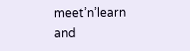meet’n’learn and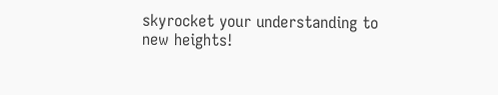skyrocket your understanding to new heights!